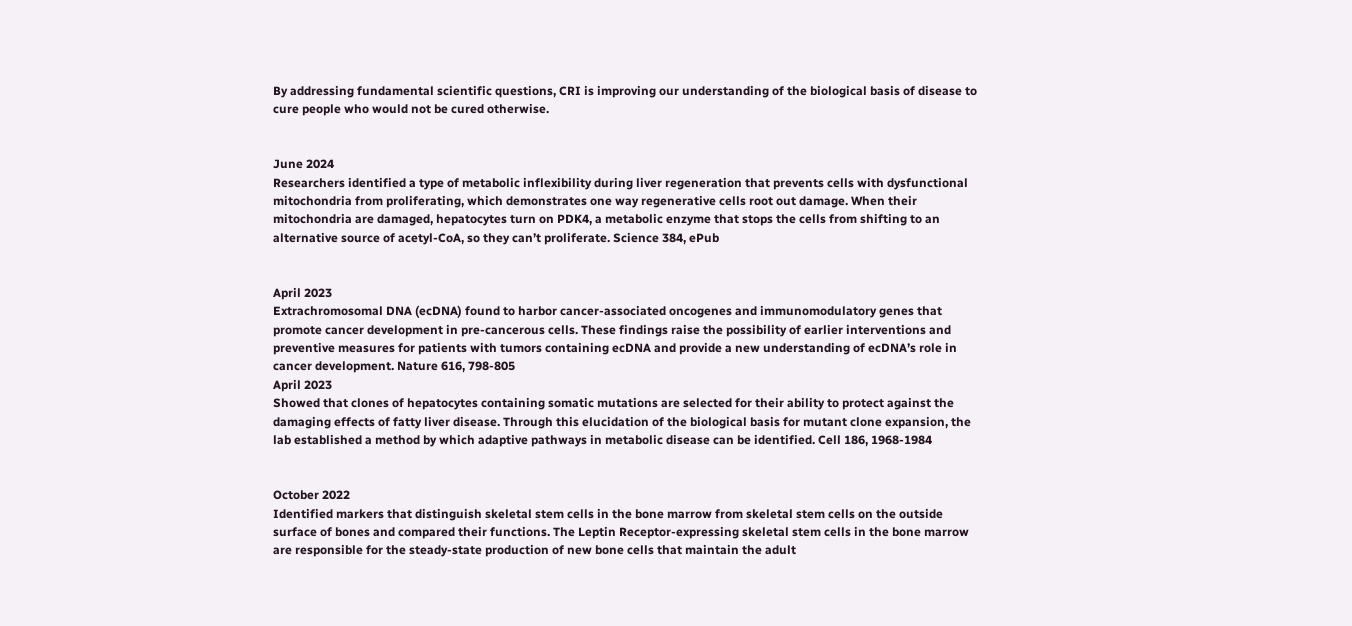By addressing fundamental scientific questions, CRI is improving our understanding of the biological basis of disease to cure people who would not be cured otherwise.


June 2024
Researchers identified a type of metabolic inflexibility during liver regeneration that prevents cells with dysfunctional mitochondria from proliferating, which demonstrates one way regenerative cells root out damage. When their mitochondria are damaged, hepatocytes turn on PDK4, a metabolic enzyme that stops the cells from shifting to an alternative source of acetyl-CoA, so they can’t proliferate. Science 384, ePub


April 2023
Extrachromosomal DNA (ecDNA) found to harbor cancer-associated oncogenes and immunomodulatory genes that promote cancer development in pre-cancerous cells. These findings raise the possibility of earlier interventions and preventive measures for patients with tumors containing ecDNA and provide a new understanding of ecDNA’s role in cancer development. Nature 616, 798-805
April 2023
Showed that clones of hepatocytes containing somatic mutations are selected for their ability to protect against the damaging effects of fatty liver disease. Through this elucidation of the biological basis for mutant clone expansion, the lab established a method by which adaptive pathways in metabolic disease can be identified. Cell 186, 1968-1984


October 2022
Identified markers that distinguish skeletal stem cells in the bone marrow from skeletal stem cells on the outside surface of bones and compared their functions. The Leptin Receptor-expressing skeletal stem cells in the bone marrow are responsible for the steady-state production of new bone cells that maintain the adult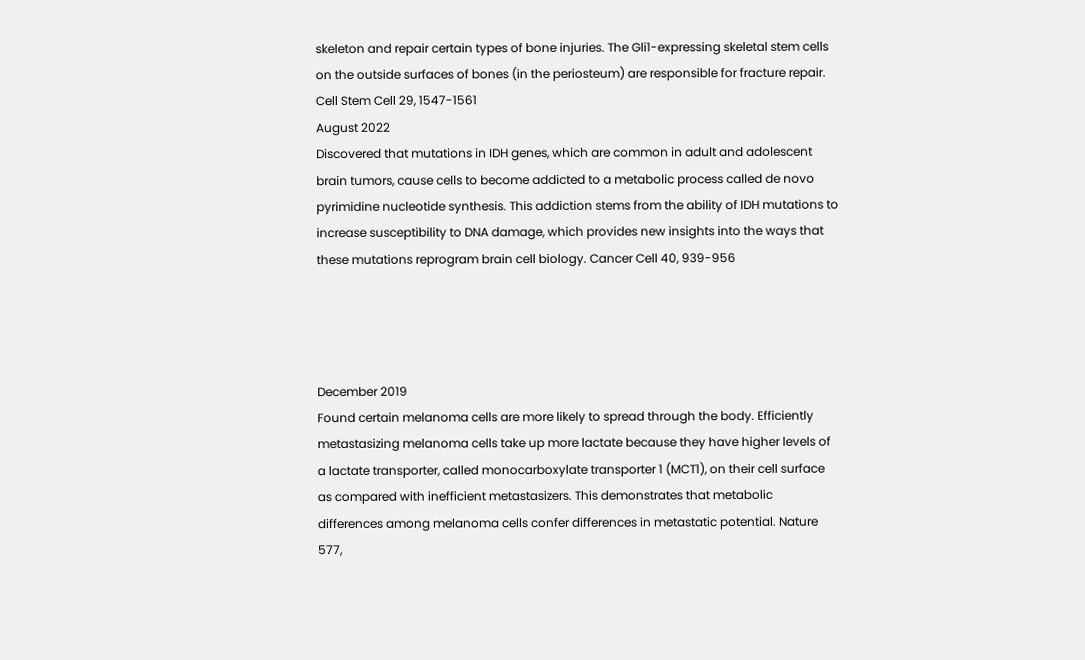skeleton and repair certain types of bone injuries. The Gli1-expressing skeletal stem cells on the outside surfaces of bones (in the periosteum) are responsible for fracture repair. Cell Stem Cell 29, 1547-1561
August 2022
Discovered that mutations in IDH genes, which are common in adult and adolescent brain tumors, cause cells to become addicted to a metabolic process called de novo pyrimidine nucleotide synthesis. This addiction stems from the ability of IDH mutations to increase susceptibility to DNA damage, which provides new insights into the ways that these mutations reprogram brain cell biology. Cancer Cell 40, 939-956




December 2019
Found certain melanoma cells are more likely to spread through the body. Efficiently metastasizing melanoma cells take up more lactate because they have higher levels of a lactate transporter, called monocarboxylate transporter 1 (MCT1), on their cell surface as compared with inefficient metastasizers. This demonstrates that metabolic differences among melanoma cells confer differences in metastatic potential. Nature 577,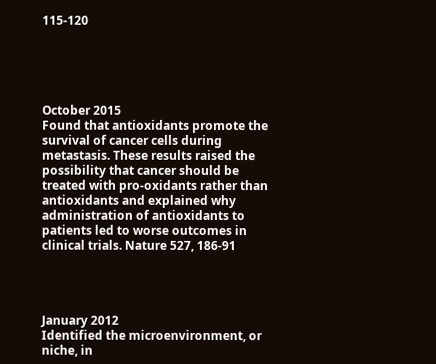115-120





October 2015
Found that antioxidants promote the survival of cancer cells during metastasis. These results raised the possibility that cancer should be treated with pro-oxidants rather than antioxidants and explained why administration of antioxidants to patients led to worse outcomes in clinical trials. Nature 527, 186-91




January 2012
Identified the microenvironment, or niche, in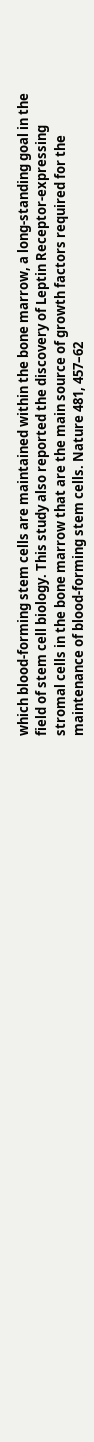which blood-forming stem cells are maintained within the bone marrow, a long-standing goal in the field of stem cell biology. This study also reported the discovery of Leptin Receptor-expressing stromal cells in the bone marrow that are the main source of growth factors required for the maintenance of blood-forming stem cells. Nature 481, 457–62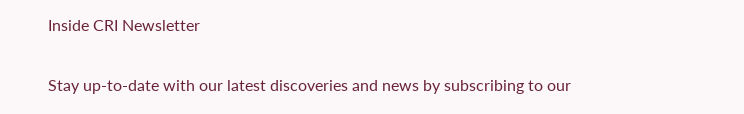Inside CRI Newsletter

Stay up-to-date with our latest discoveries and news by subscribing to our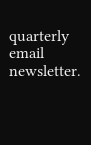quarterly email newsletter.